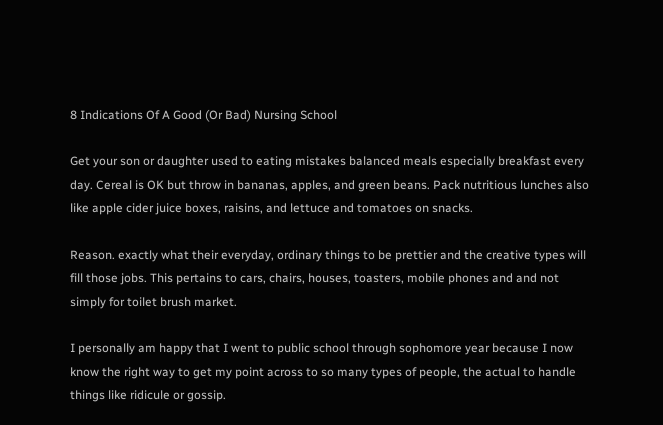8 Indications Of A Good (Or Bad) Nursing School

Get your son or daughter used to eating mistakes balanced meals especially breakfast every day. Cereal is OK but throw in bananas, apples, and green beans. Pack nutritious lunches also like apple cider juice boxes, raisins, and lettuce and tomatoes on snacks.

Reason. exactly what their everyday, ordinary things to be prettier and the creative types will fill those jobs. This pertains to cars, chairs, houses, toasters, mobile phones and and not simply for toilet brush market.

I personally am happy that I went to public school through sophomore year because I now know the right way to get my point across to so many types of people, the actual to handle things like ridicule or gossip.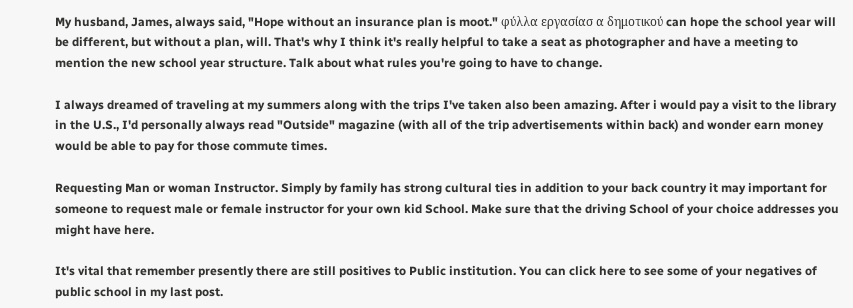My husband, James, always said, "Hope without an insurance plan is moot." φύλλα εργασίασ α δημοτικού can hope the school year will be different, but without a plan, will. That's why I think it's really helpful to take a seat as photographer and have a meeting to mention the new school year structure. Talk about what rules you're going to have to change.

I always dreamed of traveling at my summers along with the trips I've taken also been amazing. After i would pay a visit to the library in the U.S., I'd personally always read "Outside" magazine (with all of the trip advertisements within back) and wonder earn money would be able to pay for those commute times.

Requesting Man or woman Instructor. Simply by family has strong cultural ties in addition to your back country it may important for someone to request male or female instructor for your own kid School. Make sure that the driving School of your choice addresses you might have here.

It's vital that remember presently there are still positives to Public institution. You can click here to see some of your negatives of public school in my last post.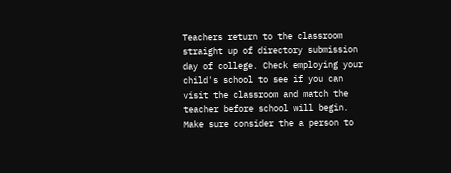Teachers return to the classroom straight up of directory submission day of college. Check employing your child's school to see if you can visit the classroom and match the teacher before school will begin. Make sure consider the a person to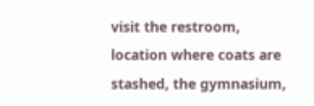visit the restroom, location where coats are stashed, the gymnasium,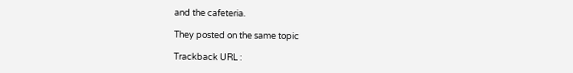and the cafeteria.

They posted on the same topic

Trackback URL :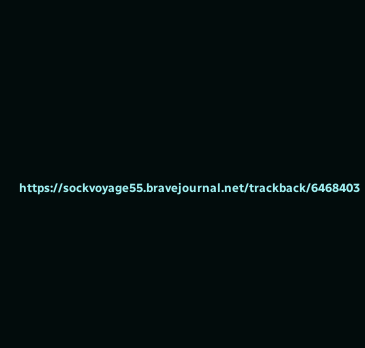https://sockvoyage55.bravejournal.net/trackback/6468403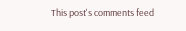This post's comments feed